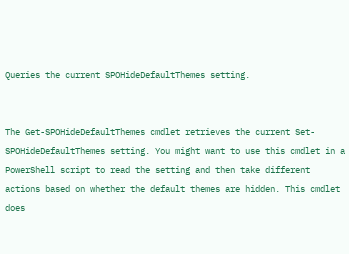Queries the current SPOHideDefaultThemes setting.


The Get-SPOHideDefaultThemes cmdlet retrieves the current Set-SPOHideDefaultThemes setting. You might want to use this cmdlet in a PowerShell script to read the setting and then take different actions based on whether the default themes are hidden. This cmdlet does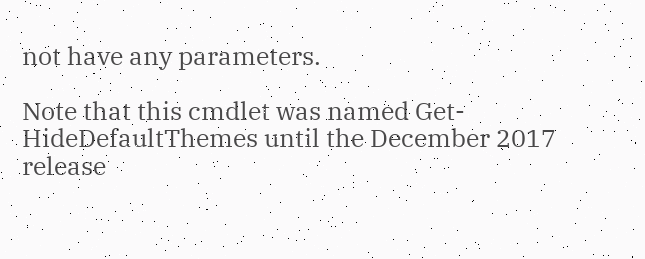not have any parameters.

Note that this cmdlet was named Get-HideDefaultThemes until the December 2017 release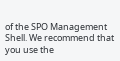of the SPO Management Shell. We recommend that you use the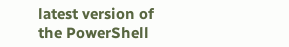latest version of the PowerShell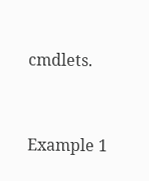cmdlets.


Example 1